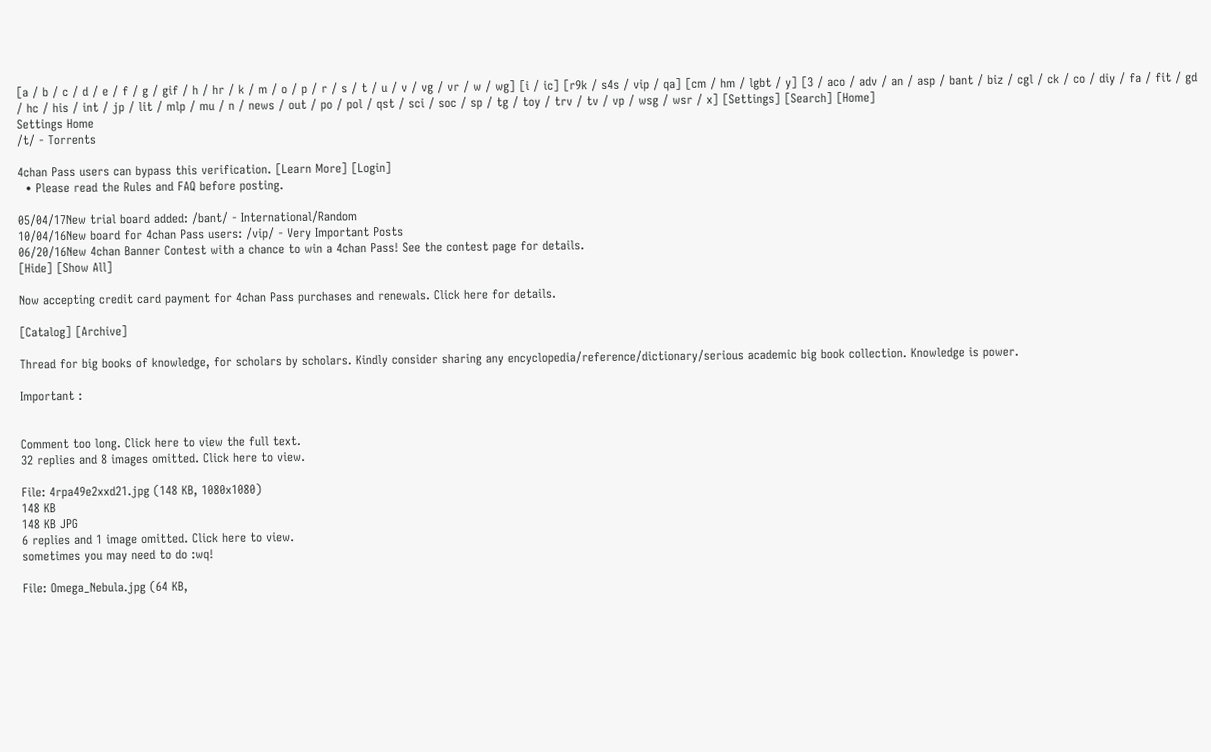[a / b / c / d / e / f / g / gif / h / hr / k / m / o / p / r / s / t / u / v / vg / vr / w / wg] [i / ic] [r9k / s4s / vip / qa] [cm / hm / lgbt / y] [3 / aco / adv / an / asp / bant / biz / cgl / ck / co / diy / fa / fit / gd / hc / his / int / jp / lit / mlp / mu / n / news / out / po / pol / qst / sci / soc / sp / tg / toy / trv / tv / vp / wsg / wsr / x] [Settings] [Search] [Home]
Settings Home
/t/ - Torrents

4chan Pass users can bypass this verification. [Learn More] [Login]
  • Please read the Rules and FAQ before posting.

05/04/17New trial board added: /bant/ - International/Random
10/04/16New board for 4chan Pass users: /vip/ - Very Important Posts
06/20/16New 4chan Banner Contest with a chance to win a 4chan Pass! See the contest page for details.
[Hide] [Show All]

Now accepting credit card payment for 4chan Pass purchases and renewals. Click here for details.

[Catalog] [Archive]

Thread for big books of knowledge, for scholars by scholars. Kindly consider sharing any encyclopedia/reference/dictionary/serious academic big book collection. Knowledge is power.

Important :


Comment too long. Click here to view the full text.
32 replies and 8 images omitted. Click here to view.

File: 4rpa49e2xxd21.jpg (148 KB, 1080x1080)
148 KB
148 KB JPG
6 replies and 1 image omitted. Click here to view.
sometimes you may need to do :wq!

File: Omega_Nebula.jpg (64 KB,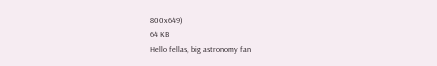800x649)
64 KB
Hello fellas, big astronomy fan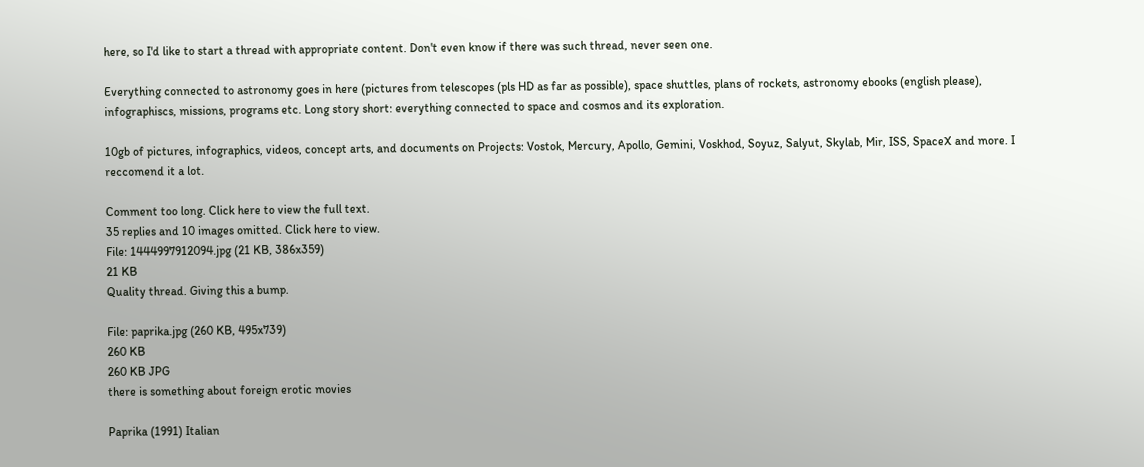here, so I'd like to start a thread with appropriate content. Don't even know if there was such thread, never seen one.

Everything connected to astronomy goes in here (pictures from telescopes (pls HD as far as possible), space shuttles, plans of rockets, astronomy ebooks (english please), infographiscs, missions, programs etc. Long story short: everything connected to space and cosmos and its exploration.

10gb of pictures, infographics, videos, concept arts, and documents on Projects: Vostok, Mercury, Apollo, Gemini, Voskhod, Soyuz, Salyut, Skylab, Mir, ISS, SpaceX and more. I reccomend it a lot.

Comment too long. Click here to view the full text.
35 replies and 10 images omitted. Click here to view.
File: 1444997912094.jpg (21 KB, 386x359)
21 KB
Quality thread. Giving this a bump.

File: paprika.jpg (260 KB, 495x739)
260 KB
260 KB JPG
there is something about foreign erotic movies

Paprika (1991) Italian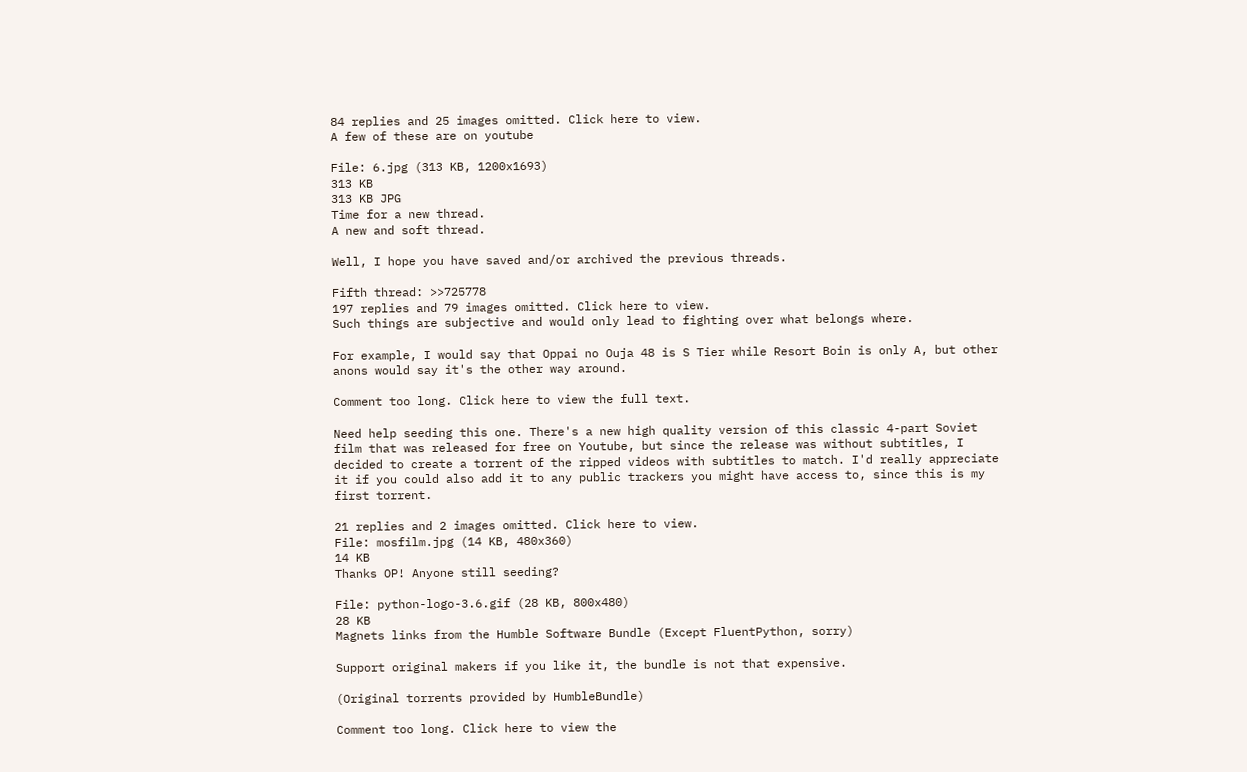84 replies and 25 images omitted. Click here to view.
A few of these are on youtube

File: 6.jpg (313 KB, 1200x1693)
313 KB
313 KB JPG
Time for a new thread.
A new and soft thread.

Well, I hope you have saved and/or archived the previous threads.

Fifth thread: >>725778
197 replies and 79 images omitted. Click here to view.
Such things are subjective and would only lead to fighting over what belongs where.

For example, I would say that Oppai no Ouja 48 is S Tier while Resort Boin is only A, but other anons would say it's the other way around.

Comment too long. Click here to view the full text.

Need help seeding this one. There's a new high quality version of this classic 4-part Soviet film that was released for free on Youtube, but since the release was without subtitles, I decided to create a torrent of the ripped videos with subtitles to match. I'd really appreciate it if you could also add it to any public trackers you might have access to, since this is my first torrent.

21 replies and 2 images omitted. Click here to view.
File: mosfilm.jpg (14 KB, 480x360)
14 KB
Thanks OP! Anyone still seeding?

File: python-logo-3.6.gif (28 KB, 800x480)
28 KB
Magnets links from the Humble Software Bundle (Except FluentPython, sorry)

Support original makers if you like it, the bundle is not that expensive.

(Original torrents provided by HumbleBundle)

Comment too long. Click here to view the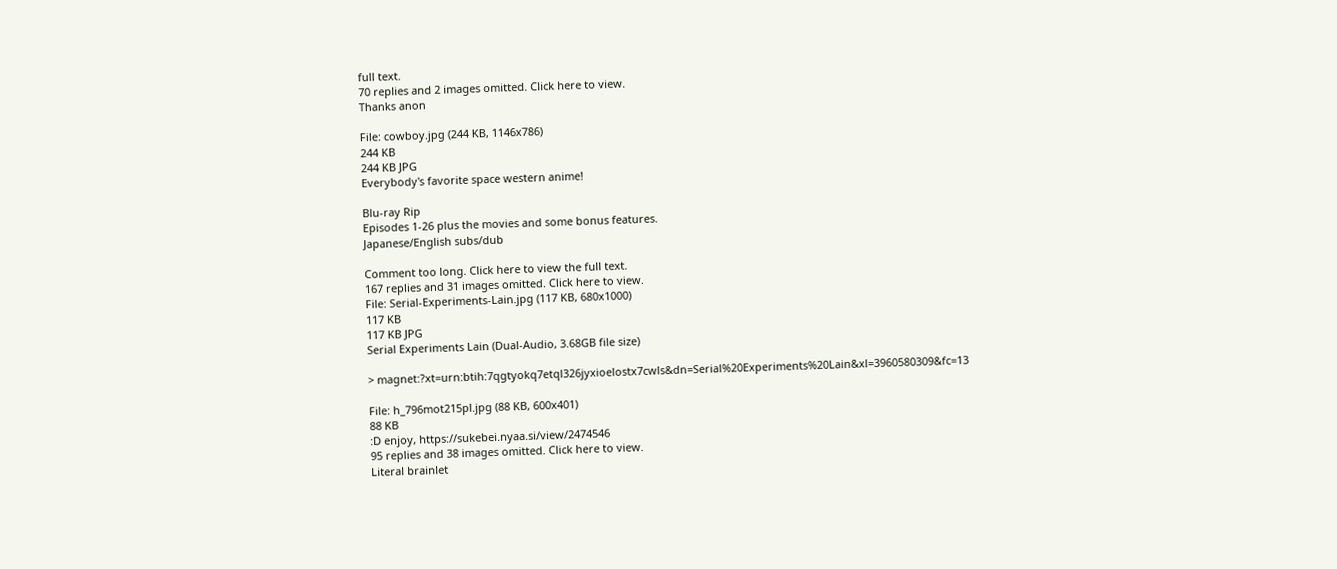full text.
70 replies and 2 images omitted. Click here to view.
Thanks anon

File: cowboy.jpg (244 KB, 1146x786)
244 KB
244 KB JPG
Everybody's favorite space western anime!

Blu-ray Rip
Episodes 1-26 plus the movies and some bonus features.
Japanese/English subs/dub

Comment too long. Click here to view the full text.
167 replies and 31 images omitted. Click here to view.
File: Serial-Experiments-Lain.jpg (117 KB, 680x1000)
117 KB
117 KB JPG
Serial Experiments Lain (Dual-Audio, 3.68GB file size)

> magnet:?xt=urn:btih:7qgtyokq7etql326jyxioelostx7cwls&dn=Serial%20Experiments%20Lain&xl=3960580309&fc=13

File: h_796mot215pl.jpg (88 KB, 600x401)
88 KB
:D enjoy, https://sukebei.nyaa.si/view/2474546
95 replies and 38 images omitted. Click here to view.
Literal brainlet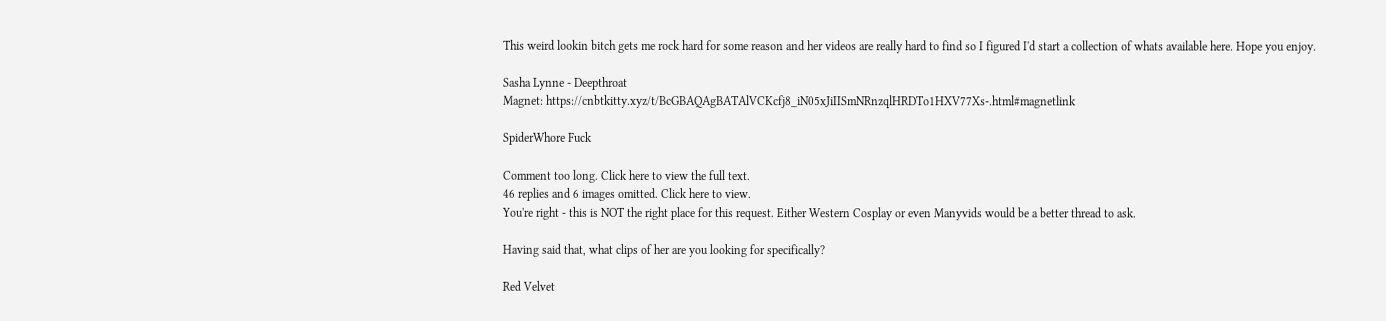This weird lookin bitch gets me rock hard for some reason and her videos are really hard to find so I figured I'd start a collection of whats available here. Hope you enjoy.

Sasha Lynne - Deepthroat
Magnet: https://cnbtkitty.xyz/t/BcGBAQAgBATAlVCKcfj8_iN05xJiIISmNRnzqlHRDTo1HXV77Xs-.html#magnetlink

SpiderWhore Fuck

Comment too long. Click here to view the full text.
46 replies and 6 images omitted. Click here to view.
You're right - this is NOT the right place for this request. Either Western Cosplay or even Manyvids would be a better thread to ask.

Having said that, what clips of her are you looking for specifically?

Red Velvet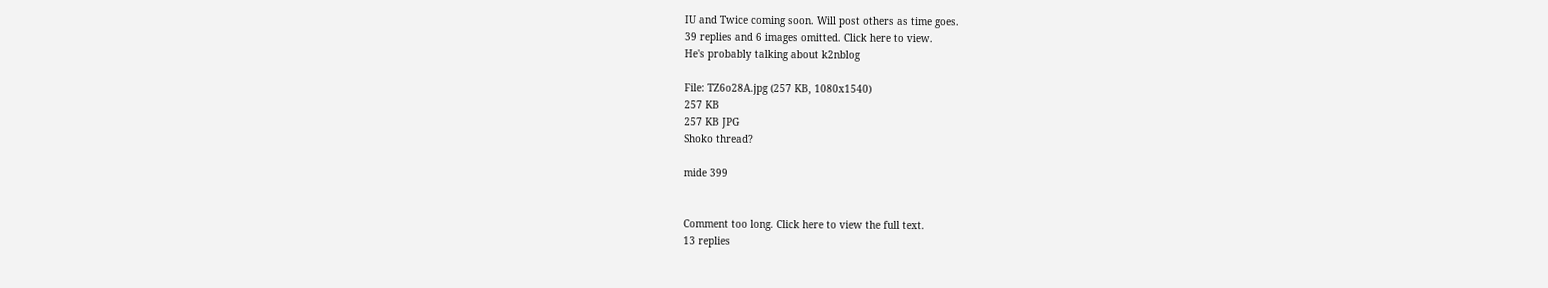IU and Twice coming soon. Will post others as time goes.
39 replies and 6 images omitted. Click here to view.
He's probably talking about k2nblog

File: TZ6o28A.jpg (257 KB, 1080x1540)
257 KB
257 KB JPG
Shoko thread?

mide 399


Comment too long. Click here to view the full text.
13 replies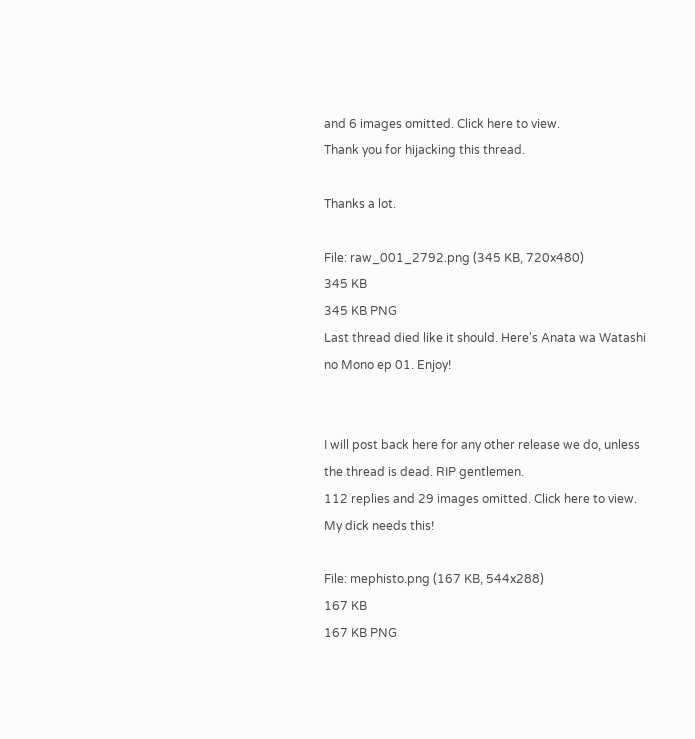and 6 images omitted. Click here to view.
Thank you for hijacking this thread.

Thanks a lot.

File: raw_001_2792.png (345 KB, 720x480)
345 KB
345 KB PNG
Last thread died like it should. Here's Anata wa Watashi no Mono ep 01. Enjoy!


I will post back here for any other release we do, unless the thread is dead. RIP gentlemen.
112 replies and 29 images omitted. Click here to view.
My dick needs this!

File: mephisto.png (167 KB, 544x288)
167 KB
167 KB PNG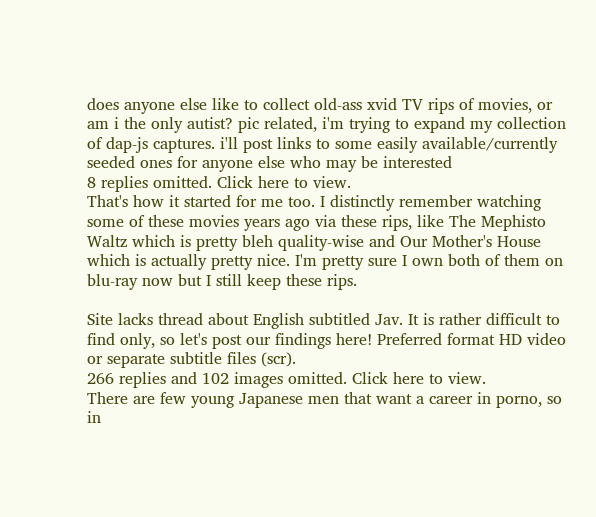does anyone else like to collect old-ass xvid TV rips of movies, or am i the only autist? pic related, i'm trying to expand my collection of dap-js captures. i'll post links to some easily available/currently seeded ones for anyone else who may be interested
8 replies omitted. Click here to view.
That's how it started for me too. I distinctly remember watching some of these movies years ago via these rips, like The Mephisto Waltz which is pretty bleh quality-wise and Our Mother's House which is actually pretty nice. I'm pretty sure I own both of them on blu-ray now but I still keep these rips.

Site lacks thread about English subtitled Jav. It is rather difficult to find only, so let's post our findings here! Preferred format HD video or separate subtitle files (scr).
266 replies and 102 images omitted. Click here to view.
There are few young Japanese men that want a career in porno, so in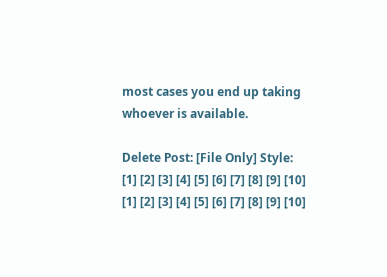most cases you end up taking whoever is available.

Delete Post: [File Only] Style:
[1] [2] [3] [4] [5] [6] [7] [8] [9] [10]
[1] [2] [3] [4] [5] [6] [7] [8] [9] [10]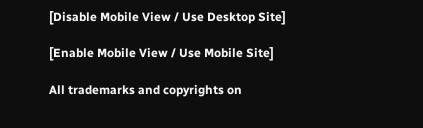[Disable Mobile View / Use Desktop Site]

[Enable Mobile View / Use Mobile Site]

All trademarks and copyrights on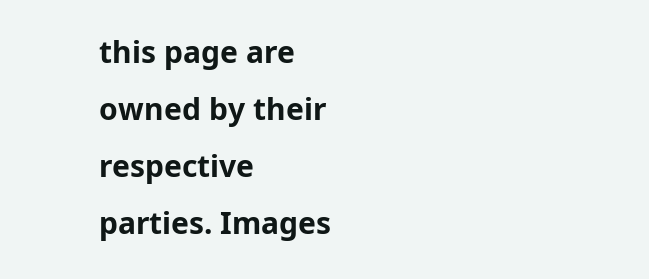this page are owned by their respective parties. Images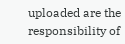uploaded are the responsibility of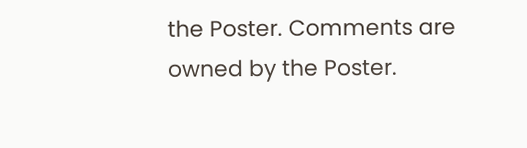the Poster. Comments are owned by the Poster.